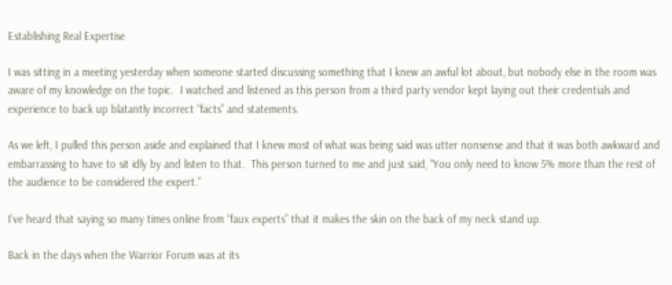Establishing Real Expertise

I was sitting in a meeting yesterday when someone started discussing something that I knew an awful lot about, but nobody else in the room was aware of my knowledge on the topic.  I watched and listened as this person from a third party vendor kept laying out their credentials and experience to back up blatantly incorrect “facts” and statements.

As we left, I pulled this person aside and explained that I knew most of what was being said was utter nonsense and that it was both awkward and embarrassing to have to sit idly by and listen to that.  This person turned to me and just said, “You only need to know 5% more than the rest of the audience to be considered the expert.”

I’ve heard that saying so many times online from “faux experts” that it makes the skin on the back of my neck stand up.

Back in the days when the Warrior Forum was at its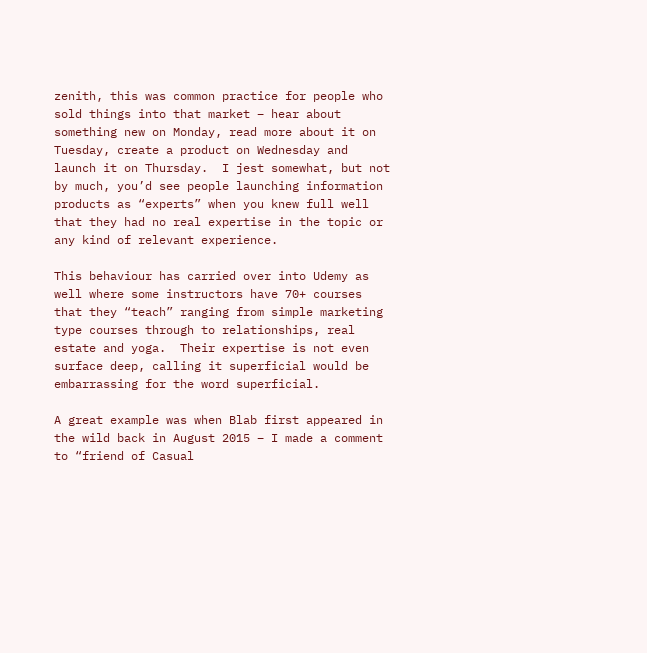zenith, this was common practice for people who sold things into that market – hear about something new on Monday, read more about it on Tuesday, create a product on Wednesday and launch it on Thursday.  I jest somewhat, but not by much, you’d see people launching information products as “experts” when you knew full well that they had no real expertise in the topic or any kind of relevant experience.

This behaviour has carried over into Udemy as well where some instructors have 70+ courses that they “teach” ranging from simple marketing type courses through to relationships, real estate and yoga.  Their expertise is not even surface deep, calling it superficial would be embarrassing for the word superficial.

A great example was when Blab first appeared in the wild back in August 2015 – I made a comment to “friend of Casual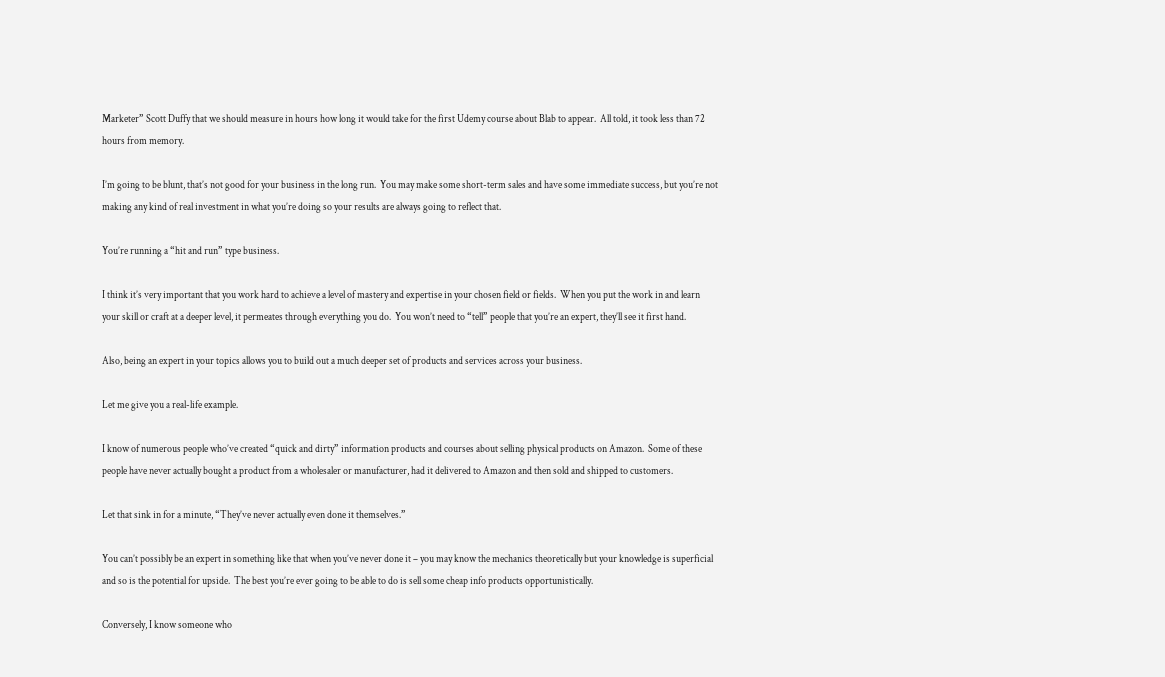Marketer” Scott Duffy that we should measure in hours how long it would take for the first Udemy course about Blab to appear.  All told, it took less than 72 hours from memory.

I’m going to be blunt, that’s not good for your business in the long run.  You may make some short-term sales and have some immediate success, but you’re not making any kind of real investment in what you’re doing so your results are always going to reflect that.

You’re running a “hit and run” type business.

I think it’s very important that you work hard to achieve a level of mastery and expertise in your chosen field or fields.  When you put the work in and learn your skill or craft at a deeper level, it permeates through everything you do.  You won’t need to “tell” people that you’re an expert, they’ll see it first hand.

Also, being an expert in your topics allows you to build out a much deeper set of products and services across your business.

Let me give you a real-life example.

I know of numerous people who’ve created “quick and dirty” information products and courses about selling physical products on Amazon.  Some of these people have never actually bought a product from a wholesaler or manufacturer, had it delivered to Amazon and then sold and shipped to customers.

Let that sink in for a minute, “They’ve never actually even done it themselves.”

You can’t possibly be an expert in something like that when you’ve never done it – you may know the mechanics theoretically but your knowledge is superficial and so is the potential for upside.  The best you’re ever going to be able to do is sell some cheap info products opportunistically.

Conversely, I know someone who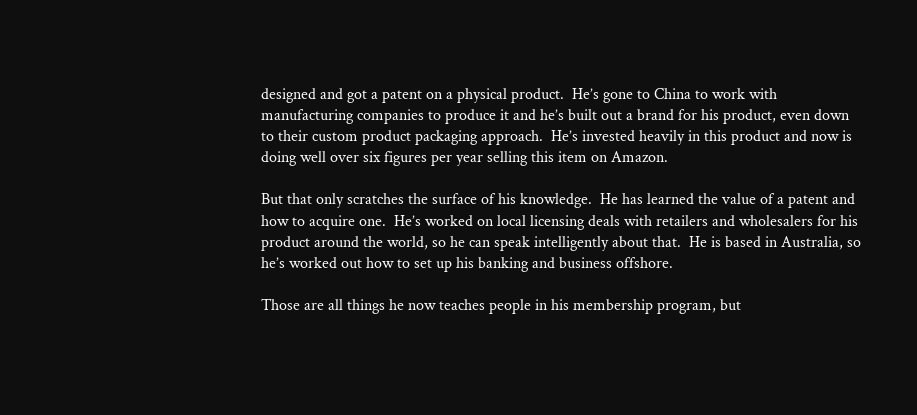designed and got a patent on a physical product.  He’s gone to China to work with manufacturing companies to produce it and he’s built out a brand for his product, even down to their custom product packaging approach.  He’s invested heavily in this product and now is doing well over six figures per year selling this item on Amazon.

But that only scratches the surface of his knowledge.  He has learned the value of a patent and how to acquire one.  He’s worked on local licensing deals with retailers and wholesalers for his product around the world, so he can speak intelligently about that.  He is based in Australia, so he’s worked out how to set up his banking and business offshore.

Those are all things he now teaches people in his membership program, but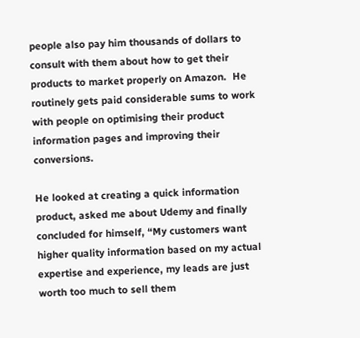people also pay him thousands of dollars to consult with them about how to get their products to market properly on Amazon.  He routinely gets paid considerable sums to work with people on optimising their product information pages and improving their conversions.

He looked at creating a quick information product, asked me about Udemy and finally concluded for himself, “My customers want higher quality information based on my actual expertise and experience, my leads are just worth too much to sell them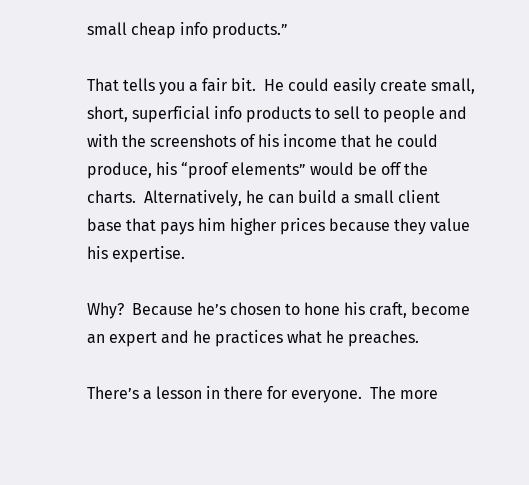small cheap info products.”

That tells you a fair bit.  He could easily create small, short, superficial info products to sell to people and with the screenshots of his income that he could produce, his “proof elements” would be off the charts.  Alternatively, he can build a small client base that pays him higher prices because they value his expertise.

Why?  Because he’s chosen to hone his craft, become an expert and he practices what he preaches.

There’s a lesson in there for everyone.  The more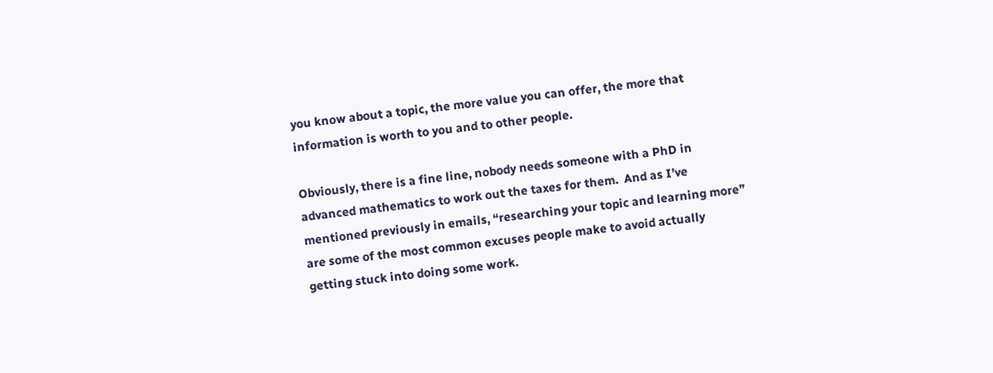you know about a topic, the more value you can offer, the more that information is worth to you and to other people.

Obviously, there is a fine line, nobody needs someone with a PhD in advanced mathematics to work out the taxes for them.  And as I’ve mentioned previously in emails, “researching your topic and learning more” are some of the most common excuses people make to avoid actually getting stuck into doing some work.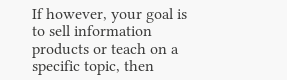If however, your goal is to sell information products or teach on a specific topic, then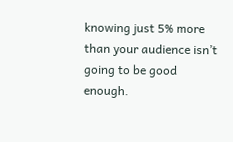knowing just 5% more than your audience isn’t going to be good enough.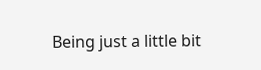Being just a little bit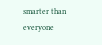smarter than everyone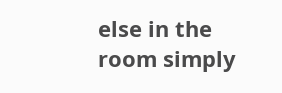else in the room simply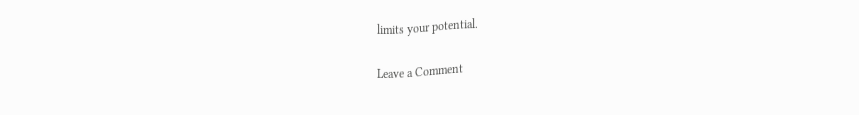limits your potential.

Leave a Comment